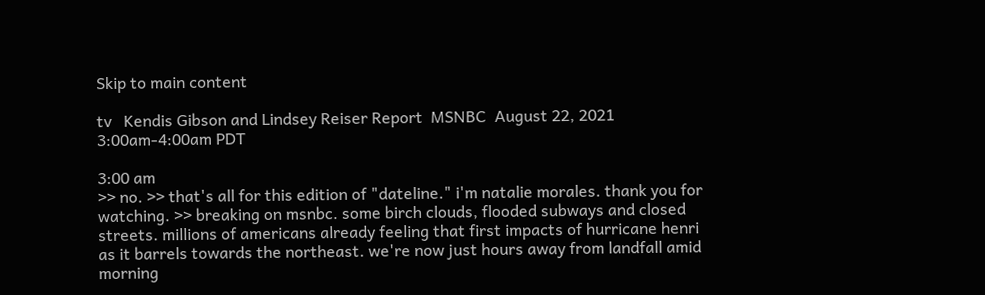Skip to main content

tv   Kendis Gibson and Lindsey Reiser Report  MSNBC  August 22, 2021 3:00am-4:00am PDT

3:00 am
>> no. >> that's all for this edition of "dateline." i'm natalie morales. thank you for watching. >> breaking on msnbc. some birch clouds, flooded subways and closed streets. millions of americans already feeling that first impacts of hurricane henri as it barrels towards the northeast. we're now just hours away from landfall amid morning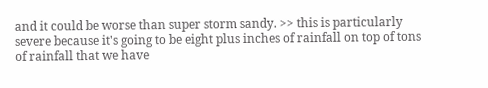and it could be worse than super storm sandy. >> this is particularly severe because it's going to be eight plus inches of rainfall on top of tons of rainfall that we have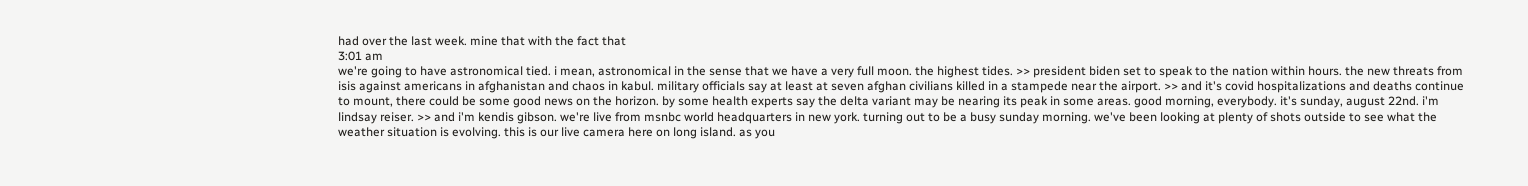had over the last week. mine that with the fact that
3:01 am
we're going to have astronomical tied. i mean, astronomical in the sense that we have a very full moon. the highest tides. >> president biden set to speak to the nation within hours. the new threats from isis against americans in afghanistan and chaos in kabul. military officials say at least at seven afghan civilians killed in a stampede near the airport. >> and it's covid hospitalizations and deaths continue to mount, there could be some good news on the horizon. by some health experts say the delta variant may be nearing its peak in some areas. good morning, everybody. it's sunday, august 22nd. i'm lindsay reiser. >> and i'm kendis gibson. we're live from msnbc world headquarters in new york. turning out to be a busy sunday morning. we've been looking at plenty of shots outside to see what the weather situation is evolving. this is our live camera here on long island. as you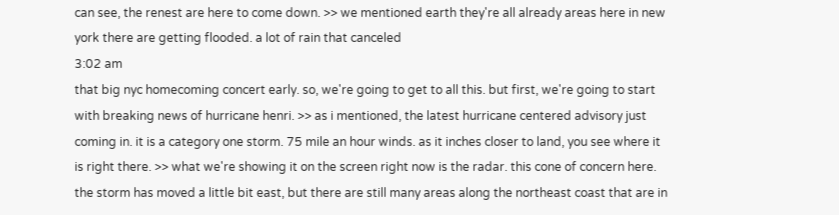can see, the renest are here to come down. >> we mentioned earth they're all already areas here in new york there are getting flooded. a lot of rain that canceled
3:02 am
that big nyc homecoming concert early. so, we're going to get to all this. but first, we're going to start with breaking news of hurricane henri. >> as i mentioned, the latest hurricane centered advisory just coming in. it is a category one storm. 75 mile an hour winds. as it inches closer to land, you see where it is right there. >> what we're showing it on the screen right now is the radar. this cone of concern here. the storm has moved a little bit east, but there are still many areas along the northeast coast that are in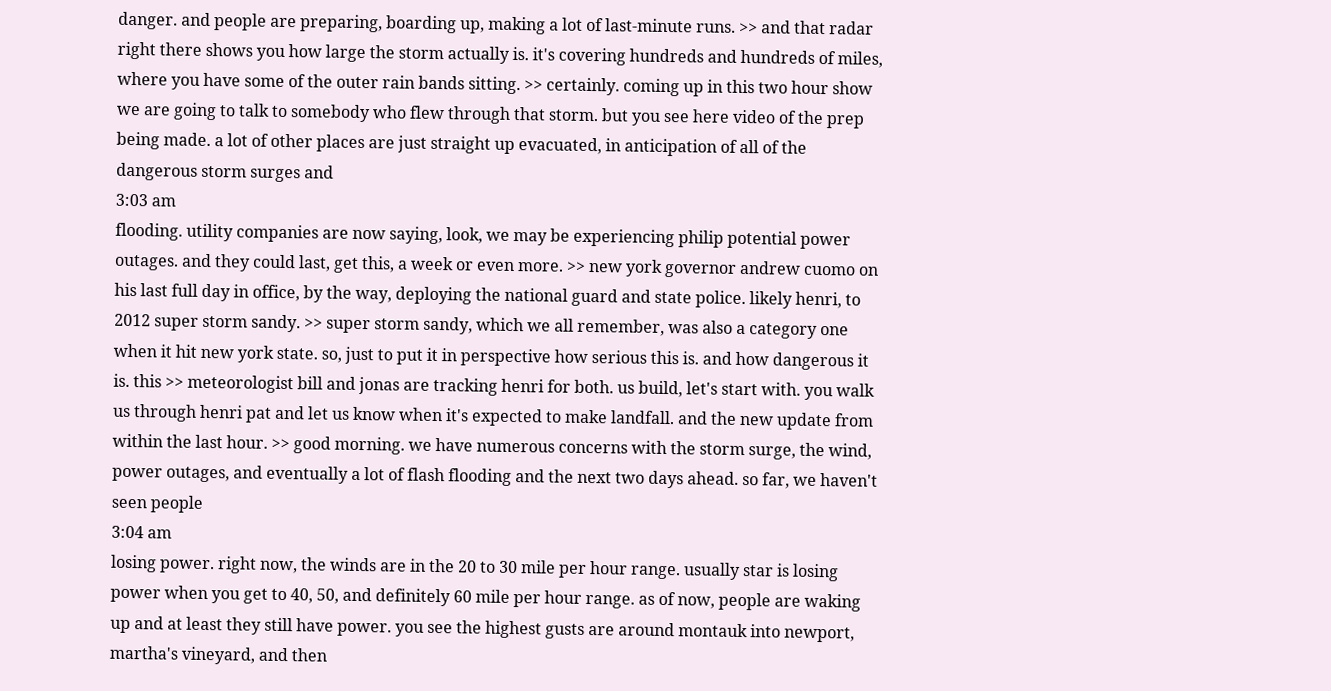danger. and people are preparing, boarding up, making a lot of last-minute runs. >> and that radar right there shows you how large the storm actually is. it's covering hundreds and hundreds of miles, where you have some of the outer rain bands sitting. >> certainly. coming up in this two hour show we are going to talk to somebody who flew through that storm. but you see here video of the prep being made. a lot of other places are just straight up evacuated, in anticipation of all of the dangerous storm surges and
3:03 am
flooding. utility companies are now saying, look, we may be experiencing philip potential power outages. and they could last, get this, a week or even more. >> new york governor andrew cuomo on his last full day in office, by the way, deploying the national guard and state police. likely henri, to 2012 super storm sandy. >> super storm sandy, which we all remember, was also a category one when it hit new york state. so, just to put it in perspective how serious this is. and how dangerous it is. this >> meteorologist bill and jonas are tracking henri for both. us build, let's start with. you walk us through henri pat and let us know when it's expected to make landfall. and the new update from within the last hour. >> good morning. we have numerous concerns with the storm surge, the wind, power outages, and eventually a lot of flash flooding and the next two days ahead. so far, we haven't seen people
3:04 am
losing power. right now, the winds are in the 20 to 30 mile per hour range. usually star is losing power when you get to 40, 50, and definitely 60 mile per hour range. as of now, people are waking up and at least they still have power. you see the highest gusts are around montauk into newport, martha's vineyard, and then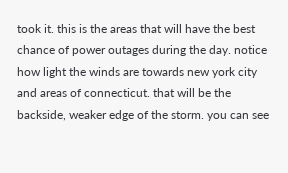took it. this is the areas that will have the best chance of power outages during the day. notice how light the winds are towards new york city and areas of connecticut. that will be the backside, weaker edge of the storm. you can see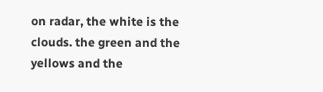on radar, the white is the clouds. the green and the yellows and the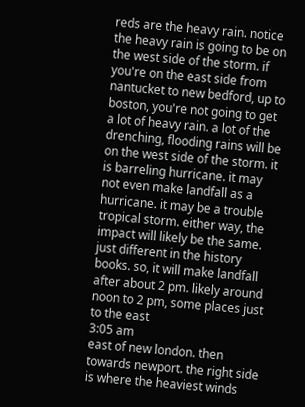reds are the heavy rain. notice the heavy rain is going to be on the west side of the storm. if you're on the east side from nantucket to new bedford, up to boston, you're not going to get a lot of heavy rain. a lot of the drenching, flooding rains will be on the west side of the storm. it is barreling hurricane. it may not even make landfall as a hurricane. it may be a trouble tropical storm. either way, the impact will likely be the same. just different in the history books. so, it will make landfall after about 2 pm. likely around noon to 2 pm, some places just to the east
3:05 am
east of new london. then towards newport. the right side is where the heaviest winds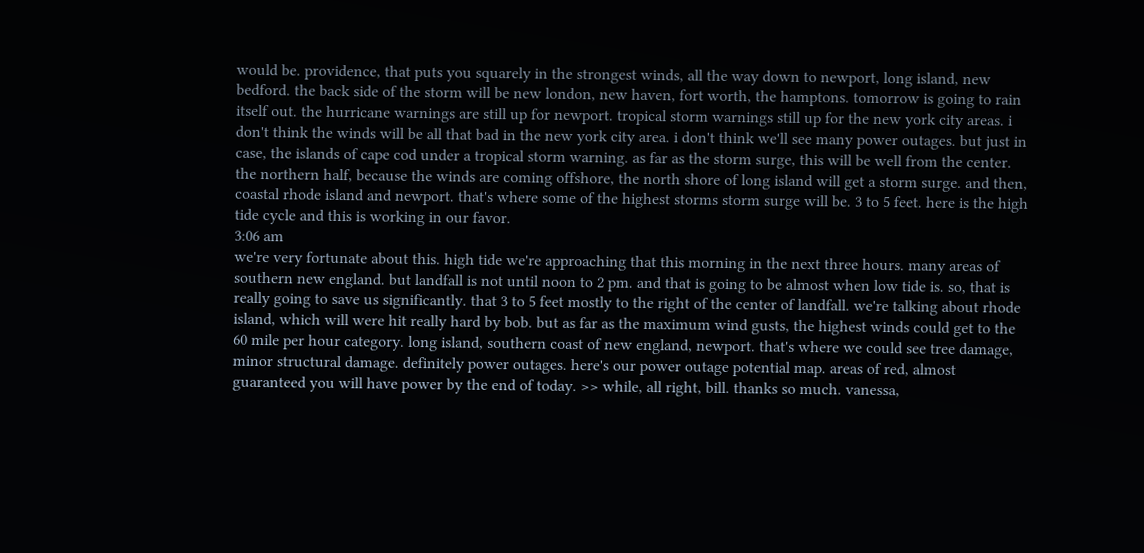would be. providence, that puts you squarely in the strongest winds, all the way down to newport, long island, new bedford. the back side of the storm will be new london, new haven, fort worth, the hamptons. tomorrow is going to rain itself out. the hurricane warnings are still up for newport. tropical storm warnings still up for the new york city areas. i don't think the winds will be all that bad in the new york city area. i don't think we'll see many power outages. but just in case, the islands of cape cod under a tropical storm warning. as far as the storm surge, this will be well from the center. the northern half, because the winds are coming offshore, the north shore of long island will get a storm surge. and then, coastal rhode island and newport. that's where some of the highest storms storm surge will be. 3 to 5 feet. here is the high tide cycle and this is working in our favor.
3:06 am
we're very fortunate about this. high tide we're approaching that this morning in the next three hours. many areas of southern new england. but landfall is not until noon to 2 pm. and that is going to be almost when low tide is. so, that is really going to save us significantly. that 3 to 5 feet mostly to the right of the center of landfall. we're talking about rhode island, which will were hit really hard by bob. but as far as the maximum wind gusts, the highest winds could get to the 60 mile per hour category. long island, southern coast of new england, newport. that's where we could see tree damage, minor structural damage. definitely power outages. here's our power outage potential map. areas of red, almost guaranteed you will have power by the end of today. >> while, all right, bill. thanks so much. vanessa,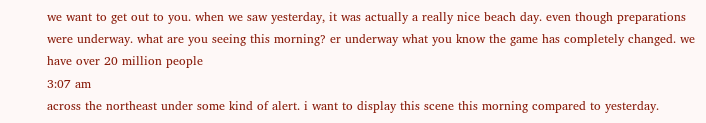we want to get out to you. when we saw yesterday, it was actually a really nice beach day. even though preparations were underway. what are you seeing this morning? er underway what you know the game has completely changed. we have over 20 million people
3:07 am
across the northeast under some kind of alert. i want to display this scene this morning compared to yesterday.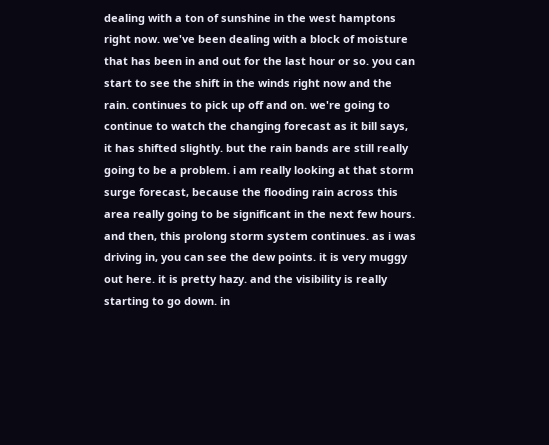dealing with a ton of sunshine in the west hamptons right now. we've been dealing with a block of moisture that has been in and out for the last hour or so. you can start to see the shift in the winds right now and the rain. continues to pick up off and on. we're going to continue to watch the changing forecast as it bill says, it has shifted slightly. but the rain bands are still really going to be a problem. i am really looking at that storm surge forecast, because the flooding rain across this area really going to be significant in the next few hours. and then, this prolong storm system continues. as i was driving in, you can see the dew points. it is very muggy out here. it is pretty hazy. and the visibility is really starting to go down. in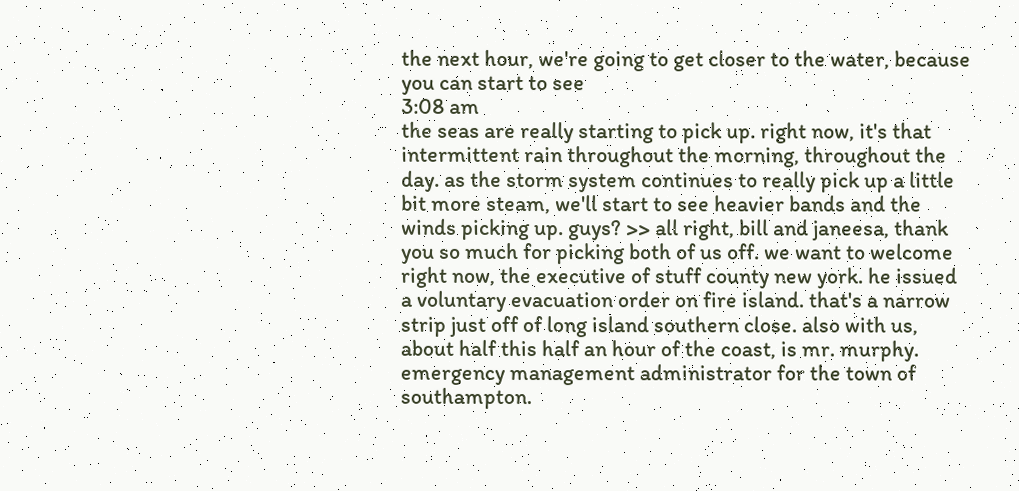the next hour, we're going to get closer to the water, because you can start to see
3:08 am
the seas are really starting to pick up. right now, it's that intermittent rain throughout the morning, throughout the day. as the storm system continues to really pick up a little bit more steam, we'll start to see heavier bands and the winds picking up. guys? >> all right, bill and janeesa, thank you so much for picking both of us off. we want to welcome right now, the executive of stuff county new york. he issued a voluntary evacuation order on fire island. that's a narrow strip just off of long island southern close. also with us, about half this half an hour of the coast, is mr. murphy. emergency management administrator for the town of southampton.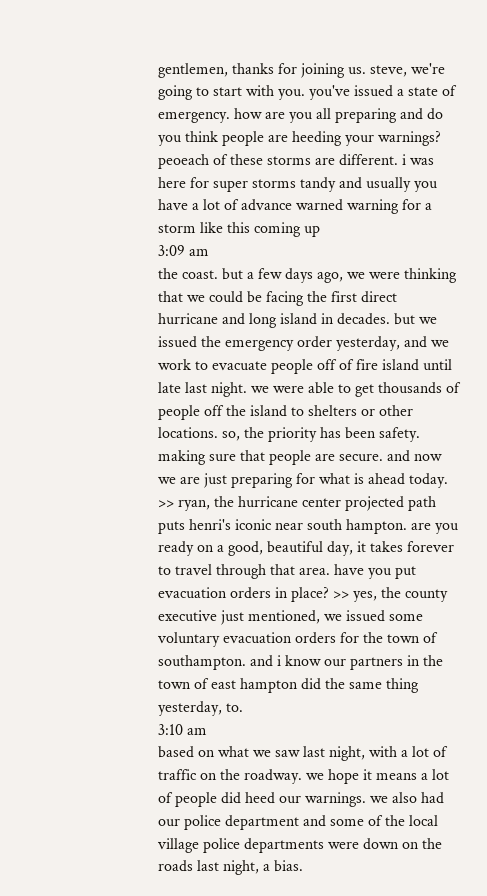gentlemen, thanks for joining us. steve, we're going to start with you. you've issued a state of emergency. how are you all preparing and do you think people are heeding your warnings? peoeach of these storms are different. i was here for super storms tandy and usually you have a lot of advance warned warning for a storm like this coming up
3:09 am
the coast. but a few days ago, we were thinking that we could be facing the first direct hurricane and long island in decades. but we issued the emergency order yesterday, and we work to evacuate people off of fire island until late last night. we were able to get thousands of people off the island to shelters or other locations. so, the priority has been safety. making sure that people are secure. and now we are just preparing for what is ahead today. >> ryan, the hurricane center projected path puts henri's iconic near south hampton. are you ready on a good, beautiful day, it takes forever to travel through that area. have you put evacuation orders in place? >> yes, the county executive just mentioned, we issued some voluntary evacuation orders for the town of southampton. and i know our partners in the town of east hampton did the same thing yesterday, to.
3:10 am
based on what we saw last night, with a lot of traffic on the roadway. we hope it means a lot of people did heed our warnings. we also had our police department and some of the local village police departments were down on the roads last night, a bias.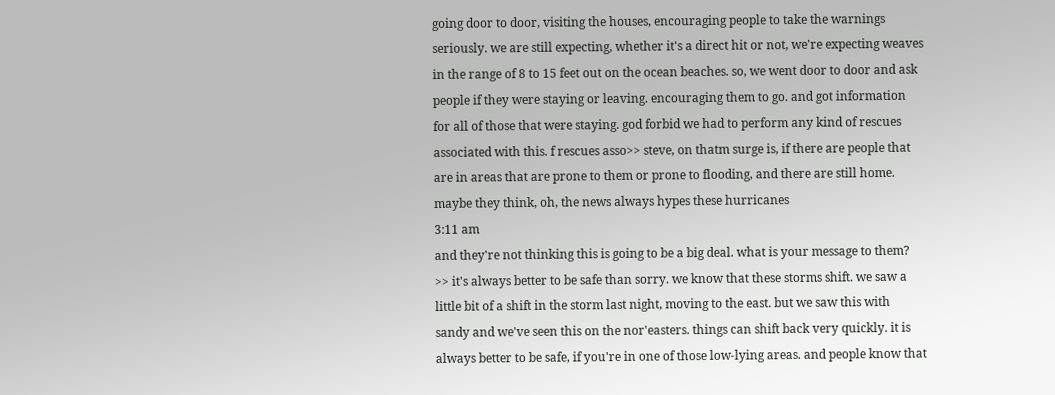going door to door, visiting the houses, encouraging people to take the warnings seriously. we are still expecting, whether it's a direct hit or not, we're expecting weaves in the range of 8 to 15 feet out on the ocean beaches. so, we went door to door and ask people if they were staying or leaving. encouraging them to go. and got information for all of those that were staying. god forbid we had to perform any kind of rescues associated with this. f rescues asso>> steve, on thatm surge is, if there are people that are in areas that are prone to them or prone to flooding, and there are still home. maybe they think, oh, the news always hypes these hurricanes
3:11 am
and they're not thinking this is going to be a big deal. what is your message to them? >> it's always better to be safe than sorry. we know that these storms shift. we saw a little bit of a shift in the storm last night, moving to the east. but we saw this with sandy and we've seen this on the nor'easters. things can shift back very quickly. it is always better to be safe, if you're in one of those low-lying areas. and people know that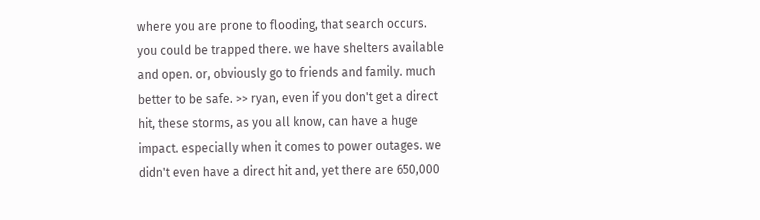where you are prone to flooding, that search occurs. you could be trapped there. we have shelters available and open. or, obviously go to friends and family. much better to be safe. >> ryan, even if you don't get a direct hit, these storms, as you all know, can have a huge impact. especially when it comes to power outages. we didn't even have a direct hit and, yet there are 650,000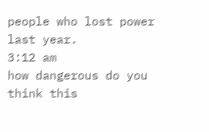people who lost power last year.
3:12 am
how dangerous do you think this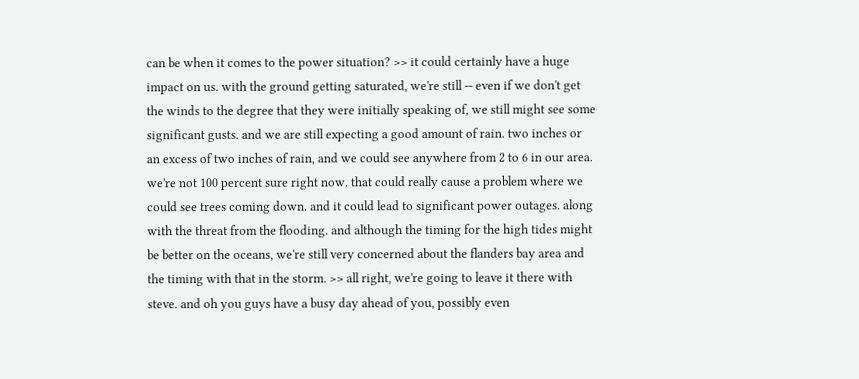can be when it comes to the power situation? >> it could certainly have a huge impact on us. with the ground getting saturated, we're still -- even if we don't get the winds to the degree that they were initially speaking of, we still might see some significant gusts. and we are still expecting a good amount of rain. two inches or an excess of two inches of rain, and we could see anywhere from 2 to 6 in our area. we're not 100 percent sure right now. that could really cause a problem where we could see trees coming down. and it could lead to significant power outages. along with the threat from the flooding. and although the timing for the high tides might be better on the oceans, we're still very concerned about the flanders bay area and the timing with that in the storm. >> all right, we're going to leave it there with steve. and oh you guys have a busy day ahead of you, possibly even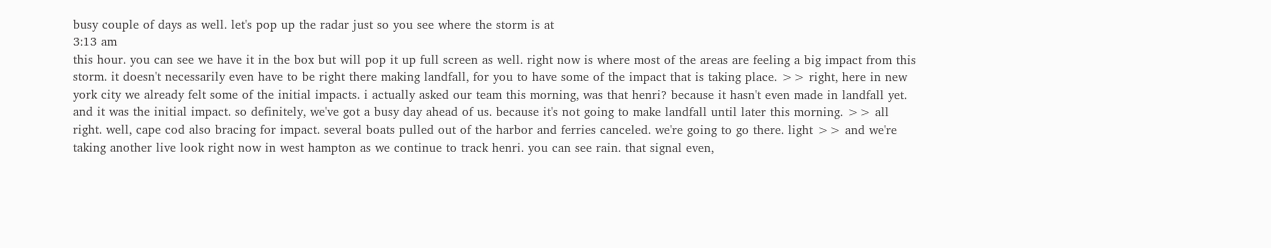busy couple of days as well. let's pop up the radar just so you see where the storm is at
3:13 am
this hour. you can see we have it in the box but will pop it up full screen as well. right now is where most of the areas are feeling a big impact from this storm. it doesn't necessarily even have to be right there making landfall, for you to have some of the impact that is taking place. >> right, here in new york city we already felt some of the initial impacts. i actually asked our team this morning, was that henri? because it hasn't even made in landfall yet. and it was the initial impact. so definitely, we've got a busy day ahead of us. because it's not going to make landfall until later this morning. >> all right. well, cape cod also bracing for impact. several boats pulled out of the harbor and ferries canceled. we're going to go there. light >> and we're taking another live look right now in west hampton as we continue to track henri. you can see rain. that signal even,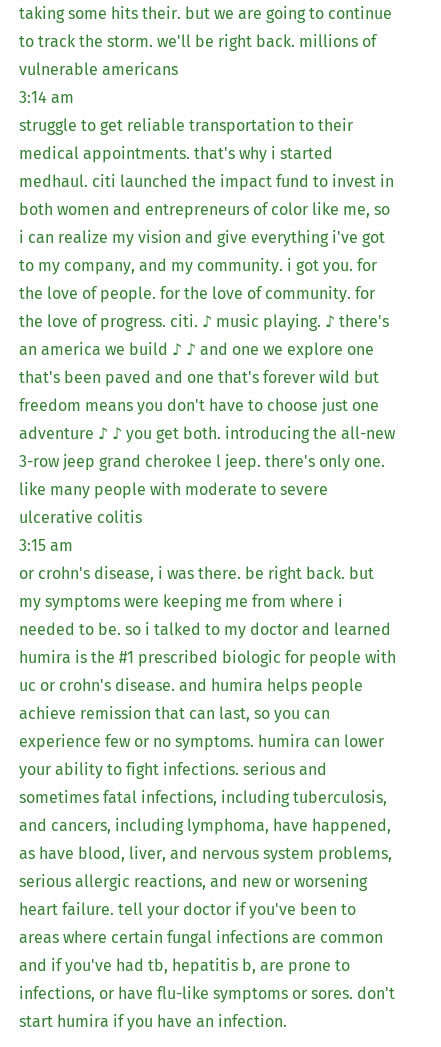taking some hits their. but we are going to continue to track the storm. we'll be right back. millions of vulnerable americans
3:14 am
struggle to get reliable transportation to their medical appointments. that's why i started medhaul. citi launched the impact fund to invest in both women and entrepreneurs of color like me, so i can realize my vision and give everything i've got to my company, and my community. i got you. for the love of people. for the love of community. for the love of progress. citi. ♪ music playing. ♪ there's an america we build ♪ ♪ and one we explore one that's been paved and one that's forever wild but freedom means you don't have to choose just one adventure ♪ ♪ you get both. introducing the all-new 3-row jeep grand cherokee l jeep. there's only one. like many people with moderate to severe ulcerative colitis
3:15 am
or crohn's disease, i was there. be right back. but my symptoms were keeping me from where i needed to be. so i talked to my doctor and learned humira is the #1 prescribed biologic for people with uc or crohn's disease. and humira helps people achieve remission that can last, so you can experience few or no symptoms. humira can lower your ability to fight infections. serious and sometimes fatal infections, including tuberculosis, and cancers, including lymphoma, have happened, as have blood, liver, and nervous system problems, serious allergic reactions, and new or worsening heart failure. tell your doctor if you've been to areas where certain fungal infections are common and if you've had tb, hepatitis b, are prone to infections, or have flu-like symptoms or sores. don't start humira if you have an infection.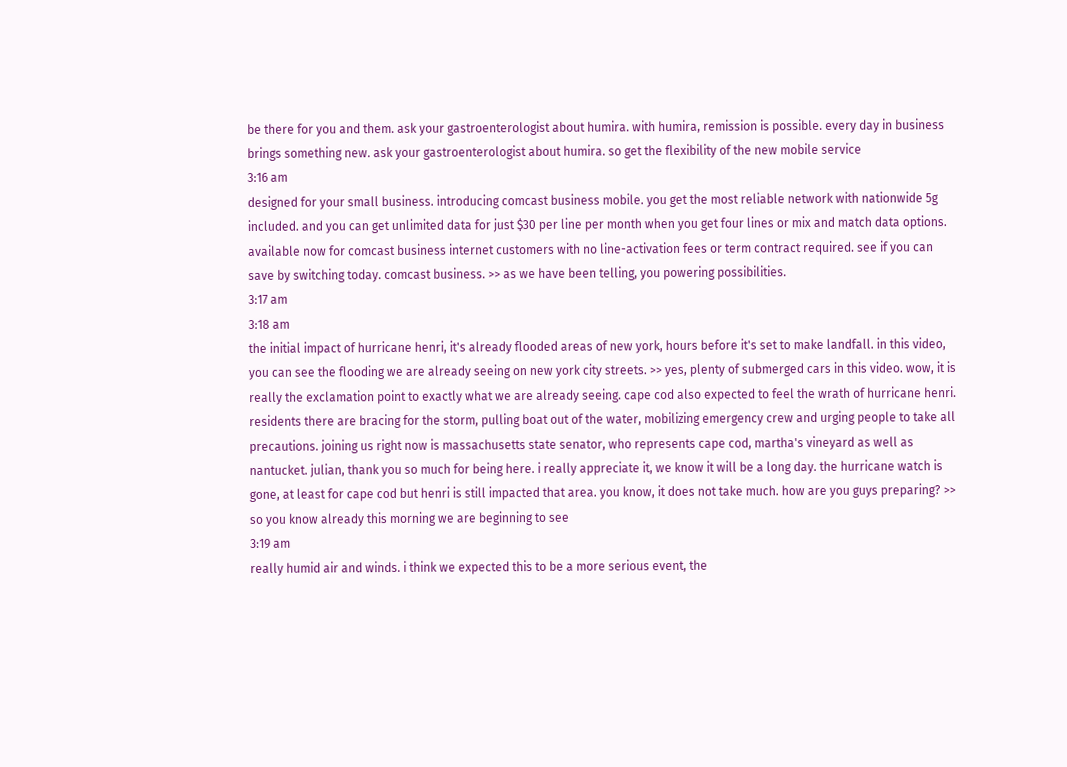be there for you and them. ask your gastroenterologist about humira. with humira, remission is possible. every day in business brings something new. ask your gastroenterologist about humira. so get the flexibility of the new mobile service
3:16 am
designed for your small business. introducing comcast business mobile. you get the most reliable network with nationwide 5g included. and you can get unlimited data for just $30 per line per month when you get four lines or mix and match data options. available now for comcast business internet customers with no line-activation fees or term contract required. see if you can save by switching today. comcast business. >> as we have been telling, you powering possibilities.
3:17 am
3:18 am
the initial impact of hurricane henri, it's already flooded areas of new york, hours before it's set to make landfall. in this video, you can see the flooding we are already seeing on new york city streets. >> yes, plenty of submerged cars in this video. wow, it is really the exclamation point to exactly what we are already seeing. cape cod also expected to feel the wrath of hurricane henri. residents there are bracing for the storm, pulling boat out of the water, mobilizing emergency crew and urging people to take all precautions. joining us right now is massachusetts state senator, who represents cape cod, martha's vineyard as well as nantucket. julian, thank you so much for being here. i really appreciate it, we know it will be a long day. the hurricane watch is gone, at least for cape cod but henri is still impacted that area. you know, it does not take much. how are you guys preparing? >> so you know already this morning we are beginning to see
3:19 am
really humid air and winds. i think we expected this to be a more serious event, the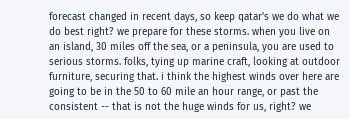forecast changed in recent days, so keep qatar's we do what we do best right? we prepare for these storms. when you live on an island, 30 miles off the sea, or a peninsula, you are used to serious storms. folks, tying up marine craft, looking at outdoor furniture, securing that. i think the highest winds over here are going to be in the 50 to 60 mile an hour range, or past the consistent -- that is not the huge winds for us, right? we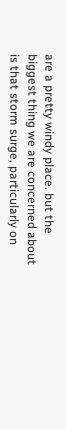are a pretty windy place. but the biggest thing we are concerned about is that storm surge, particularly on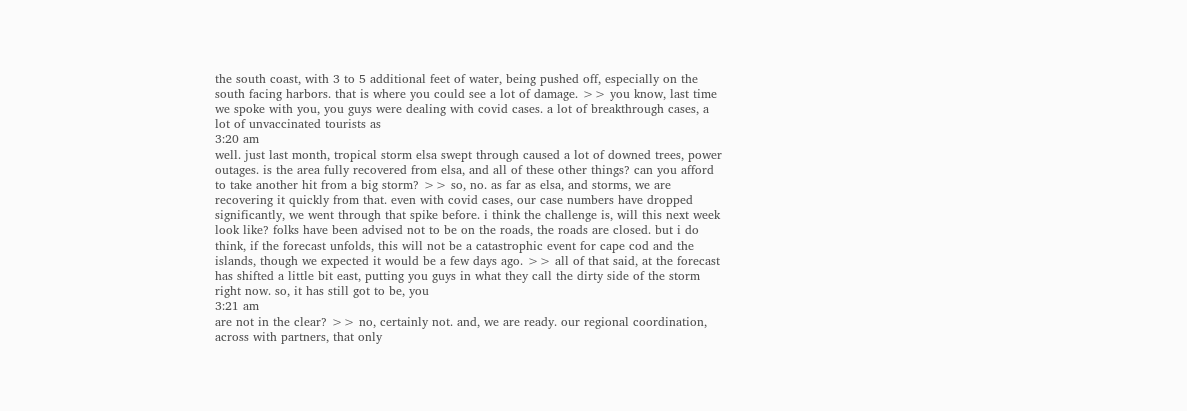the south coast, with 3 to 5 additional feet of water, being pushed off, especially on the south facing harbors. that is where you could see a lot of damage. >> you know, last time we spoke with you, you guys were dealing with covid cases. a lot of breakthrough cases, a lot of unvaccinated tourists as
3:20 am
well. just last month, tropical storm elsa swept through caused a lot of downed trees, power outages. is the area fully recovered from elsa, and all of these other things? can you afford to take another hit from a big storm? >> so, no. as far as elsa, and storms, we are recovering it quickly from that. even with covid cases, our case numbers have dropped significantly, we went through that spike before. i think the challenge is, will this next week look like? folks have been advised not to be on the roads, the roads are closed. but i do think, if the forecast unfolds, this will not be a catastrophic event for cape cod and the islands, though we expected it would be a few days ago. >> all of that said, at the forecast has shifted a little bit east, putting you guys in what they call the dirty side of the storm right now. so, it has still got to be, you
3:21 am
are not in the clear? >> no, certainly not. and, we are ready. our regional coordination, across with partners, that only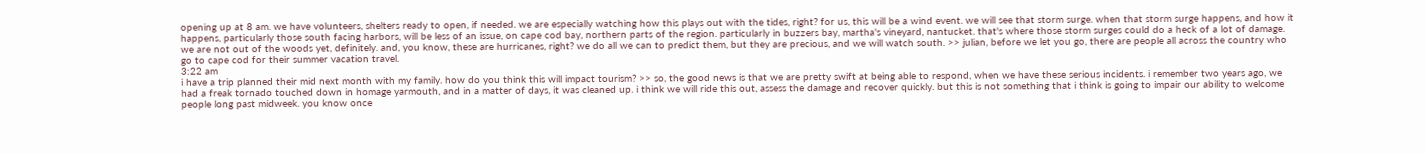opening up at 8 am. we have volunteers, shelters ready to open, if needed. we are especially watching how this plays out with the tides, right? for us, this will be a wind event. we will see that storm surge. when that storm surge happens, and how it happens, particularly those south facing harbors, will be less of an issue, on cape cod bay, northern parts of the region. particularly in buzzers bay, martha's vineyard, nantucket. that's where those storm surges could do a heck of a lot of damage. we are not out of the woods yet, definitely. and, you know, these are hurricanes, right? we do all we can to predict them, but they are precious, and we will watch south. >> julian, before we let you go, there are people all across the country who go to cape cod for their summer vacation travel.
3:22 am
i have a trip planned their mid next month with my family. how do you think this will impact tourism? >> so, the good news is that we are pretty swift at being able to respond, when we have these serious incidents. i remember two years ago, we had a freak tornado touched down in homage yarmouth, and in a matter of days, it was cleaned up. i think we will ride this out, assess the damage and recover quickly. but this is not something that i think is going to impair our ability to welcome people long past midweek. you know once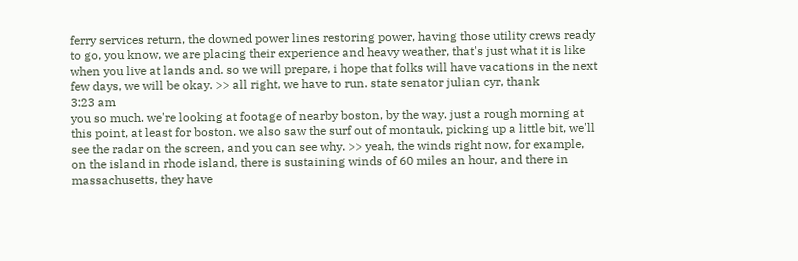ferry services return, the downed power lines restoring power, having those utility crews ready to go, you know, we are placing their experience and heavy weather, that's just what it is like when you live at lands and. so we will prepare, i hope that folks will have vacations in the next few days, we will be okay. >> all right, we have to run. state senator julian cyr, thank
3:23 am
you so much. we're looking at footage of nearby boston, by the way. just a rough morning at this point, at least for boston. we also saw the surf out of montauk, picking up a little bit, we'll see the radar on the screen, and you can see why. >> yeah, the winds right now, for example, on the island in rhode island, there is sustaining winds of 60 miles an hour, and there in massachusetts, they have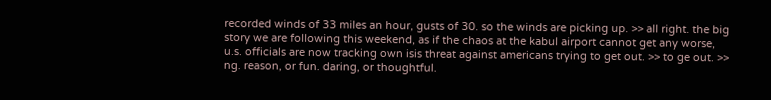recorded winds of 33 miles an hour, gusts of 30. so the winds are picking up. >> all right. the big story we are following this weekend, as if the chaos at the kabul airport cannot get any worse, u.s. officials are now tracking own isis threat against americans trying to get out. >> to ge out. >> ng. reason, or fun. daring, or thoughtful.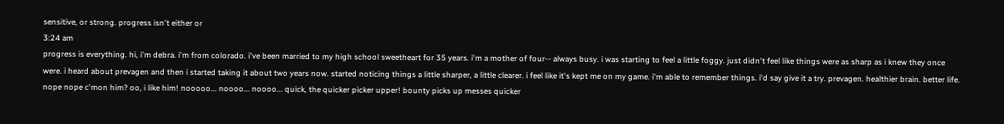sensitive, or strong. progress isn't either or
3:24 am
progress is everything. hi, i'm debra. i'm from colorado. i've been married to my high school sweetheart for 35 years. i'm a mother of four-- always busy. i was starting to feel a little foggy. just didn't feel like things were as sharp as i knew they once were. i heard about prevagen and then i started taking it about two years now. started noticing things a little sharper, a little clearer. i feel like it's kept me on my game. i'm able to remember things. i'd say give it a try. prevagen. healthier brain. better life. nope nope c'mon him? oo, i like him! nooooo... noooo... noooo... quick, the quicker picker upper! bounty picks up messes quicker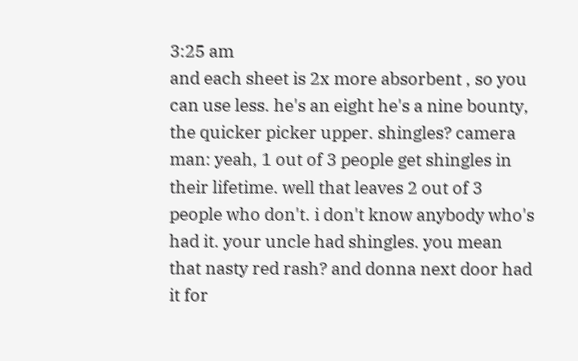3:25 am
and each sheet is 2x more absorbent , so you can use less. he's an eight he's a nine bounty, the quicker picker upper. shingles? camera man: yeah, 1 out of 3 people get shingles in their lifetime. well that leaves 2 out of 3 people who don't. i don't know anybody who's had it. your uncle had shingles. you mean that nasty red rash? and donna next door had it for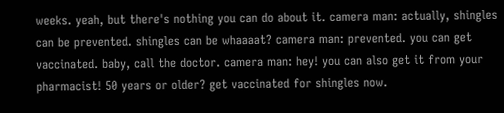weeks. yeah, but there's nothing you can do about it. camera man: actually, shingles can be prevented. shingles can be whaaaat? camera man: prevented. you can get vaccinated. baby, call the doctor. camera man: hey! you can also get it from your pharmacist! 50 years or older? get vaccinated for shingles now.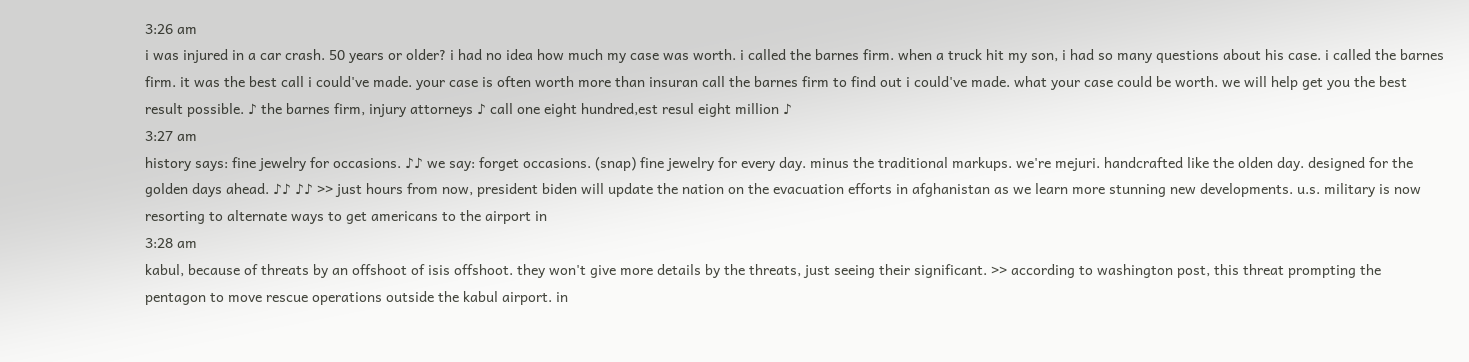3:26 am
i was injured in a car crash. 50 years or older? i had no idea how much my case was worth. i called the barnes firm. when a truck hit my son, i had so many questions about his case. i called the barnes firm. it was the best call i could've made. your case is often worth more than insuran call the barnes firm to find out i could've made. what your case could be worth. we will help get you the best result possible. ♪ the barnes firm, injury attorneys ♪ call one eight hundred,est resul eight million ♪
3:27 am
history says: fine jewelry for occasions. ♪♪ we say: forget occasions. (snap) fine jewelry for every day. minus the traditional markups. we're mejuri. handcrafted like the olden day. designed for the golden days ahead. ♪♪ ♪♪ >> just hours from now, president biden will update the nation on the evacuation efforts in afghanistan as we learn more stunning new developments. u.s. military is now resorting to alternate ways to get americans to the airport in
3:28 am
kabul, because of threats by an offshoot of isis offshoot. they won't give more details by the threats, just seeing their significant. >> according to washington post, this threat prompting the pentagon to move rescue operations outside the kabul airport. in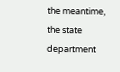the meantime, the state department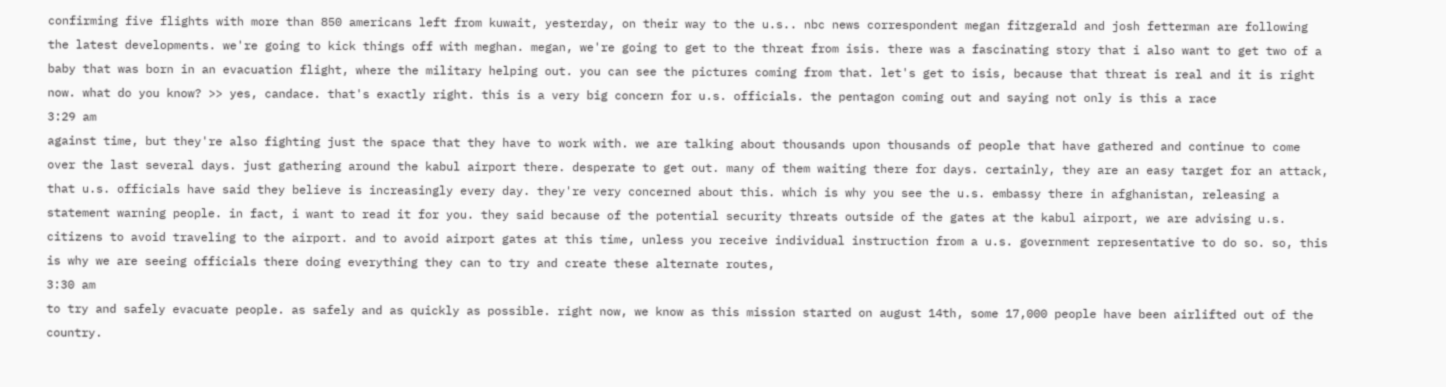confirming five flights with more than 850 americans left from kuwait, yesterday, on their way to the u.s.. nbc news correspondent megan fitzgerald and josh fetterman are following the latest developments. we're going to kick things off with meghan. megan, we're going to get to the threat from isis. there was a fascinating story that i also want to get two of a baby that was born in an evacuation flight, where the military helping out. you can see the pictures coming from that. let's get to isis, because that threat is real and it is right now. what do you know? >> yes, candace. that's exactly right. this is a very big concern for u.s. officials. the pentagon coming out and saying not only is this a race
3:29 am
against time, but they're also fighting just the space that they have to work with. we are talking about thousands upon thousands of people that have gathered and continue to come over the last several days. just gathering around the kabul airport there. desperate to get out. many of them waiting there for days. certainly, they are an easy target for an attack, that u.s. officials have said they believe is increasingly every day. they're very concerned about this. which is why you see the u.s. embassy there in afghanistan, releasing a statement warning people. in fact, i want to read it for you. they said because of the potential security threats outside of the gates at the kabul airport, we are advising u.s. citizens to avoid traveling to the airport. and to avoid airport gates at this time, unless you receive individual instruction from a u.s. government representative to do so. so, this is why we are seeing officials there doing everything they can to try and create these alternate routes,
3:30 am
to try and safely evacuate people. as safely and as quickly as possible. right now, we know as this mission started on august 14th, some 17,000 people have been airlifted out of the country.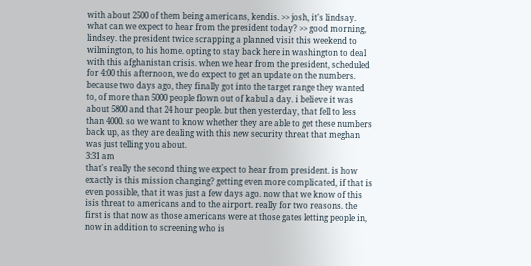with about 2500 of them being americans, kendis. >> josh, it's lindsay. what can we expect to hear from the president today? >> good morning, lindsey. the president twice scrapping a planned visit this weekend to wilmington, to his home. opting to stay back here in washington to deal with this afghanistan crisis. when we hear from the president, scheduled for 4:00 this afternoon, we do expect to get an update on the numbers. because two days ago, they finally got into the target range they wanted to, of more than 5000 people flown out of kabul a day. i believe it was about 5800 and that 24 hour people. but then yesterday, that fell to less than 4000. so we want to know whether they are able to get these numbers back up, as they are dealing with this new security threat that meghan was just telling you about.
3:31 am
that's really the second thing we expect to hear from president. is how exactly is this mission changing? getting even more complicated, if that is even possible, that it was just a few days ago. now that we know of this isis threat to americans and to the airport. really for two reasons. the first is that now as those americans were at those gates letting people in, now in addition to screening who is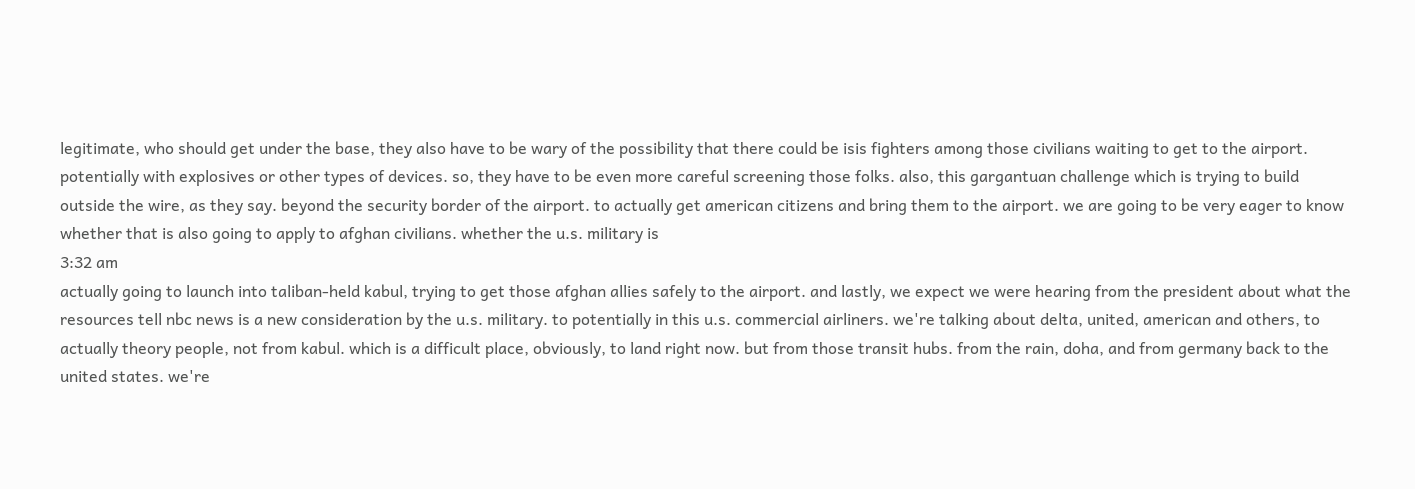legitimate, who should get under the base, they also have to be wary of the possibility that there could be isis fighters among those civilians waiting to get to the airport. potentially with explosives or other types of devices. so, they have to be even more careful screening those folks. also, this gargantuan challenge which is trying to build outside the wire, as they say. beyond the security border of the airport. to actually get american citizens and bring them to the airport. we are going to be very eager to know whether that is also going to apply to afghan civilians. whether the u.s. military is
3:32 am
actually going to launch into taliban-held kabul, trying to get those afghan allies safely to the airport. and lastly, we expect we were hearing from the president about what the resources tell nbc news is a new consideration by the u.s. military. to potentially in this u.s. commercial airliners. we're talking about delta, united, american and others, to actually theory people, not from kabul. which is a difficult place, obviously, to land right now. but from those transit hubs. from the rain, doha, and from germany back to the united states. we're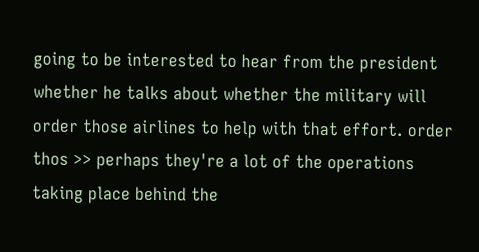going to be interested to hear from the president whether he talks about whether the military will order those airlines to help with that effort. order thos >> perhaps they're a lot of the operations taking place behind the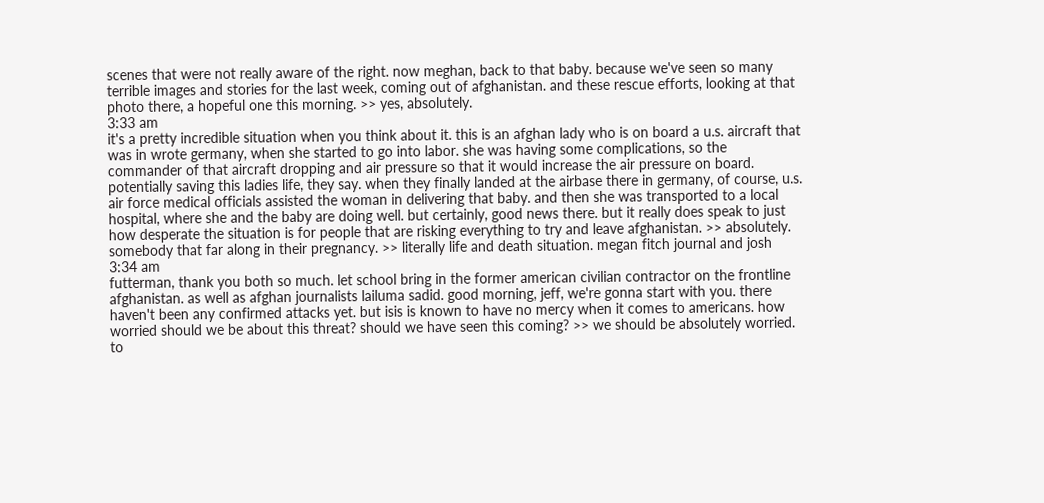scenes that were not really aware of the right. now meghan, back to that baby. because we've seen so many terrible images and stories for the last week, coming out of afghanistan. and these rescue efforts, looking at that photo there, a hopeful one this morning. >> yes, absolutely.
3:33 am
it's a pretty incredible situation when you think about it. this is an afghan lady who is on board a u.s. aircraft that was in wrote germany, when she started to go into labor. she was having some complications, so the commander of that aircraft dropping and air pressure so that it would increase the air pressure on board. potentially saving this ladies life, they say. when they finally landed at the airbase there in germany, of course, u.s. air force medical officials assisted the woman in delivering that baby. and then she was transported to a local hospital, where she and the baby are doing well. but certainly, good news there. but it really does speak to just how desperate the situation is for people that are risking everything to try and leave afghanistan. >> absolutely. somebody that far along in their pregnancy. >> literally life and death situation. megan fitch journal and josh
3:34 am
futterman, thank you both so much. let school bring in the former american civilian contractor on the frontline afghanistan. as well as afghan journalists lailuma sadid. good morning, jeff, we're gonna start with you. there haven't been any confirmed attacks yet. but isis is known to have no mercy when it comes to americans. how worried should we be about this threat? should we have seen this coming? >> we should be absolutely worried. to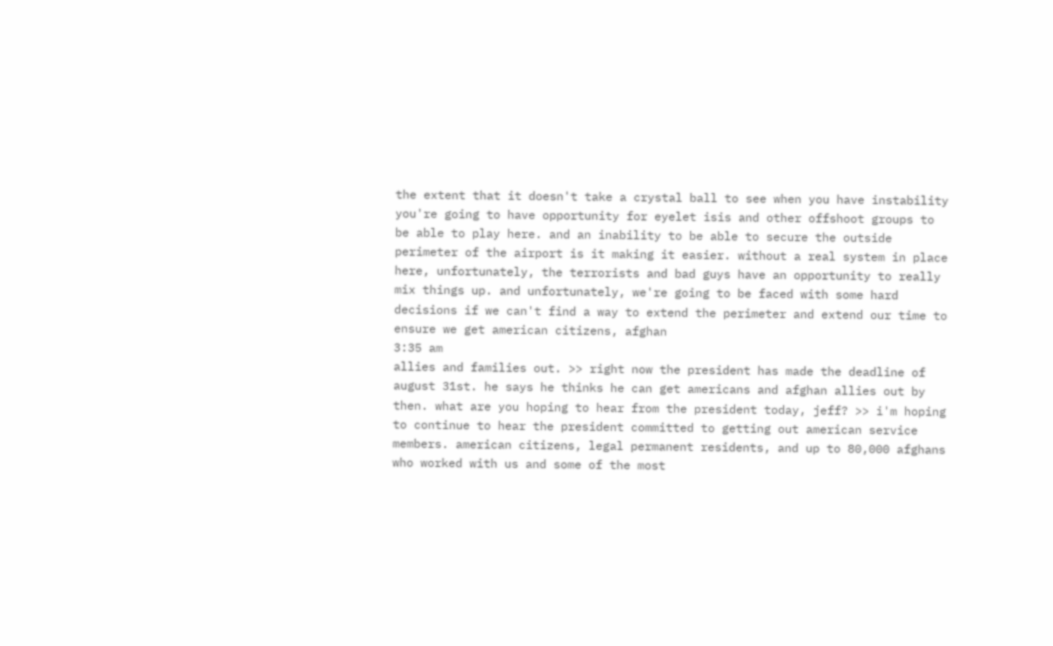the extent that it doesn't take a crystal ball to see when you have instability you're going to have opportunity for eyelet isis and other offshoot groups to be able to play here. and an inability to be able to secure the outside perimeter of the airport is it making it easier. without a real system in place here, unfortunately, the terrorists and bad guys have an opportunity to really mix things up. and unfortunately, we're going to be faced with some hard decisions if we can't find a way to extend the perimeter and extend our time to ensure we get american citizens, afghan
3:35 am
allies and families out. >> right now the president has made the deadline of august 31st. he says he thinks he can get americans and afghan allies out by then. what are you hoping to hear from the president today, jeff? >> i'm hoping to continue to hear the president committed to getting out american service members. american citizens, legal permanent residents, and up to 80,000 afghans who worked with us and some of the most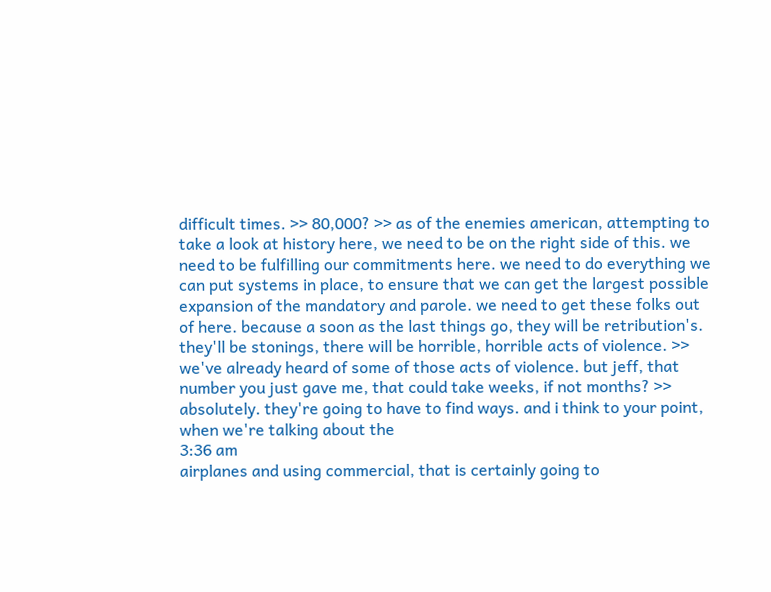difficult times. >> 80,000? >> as of the enemies american, attempting to take a look at history here, we need to be on the right side of this. we need to be fulfilling our commitments here. we need to do everything we can put systems in place, to ensure that we can get the largest possible expansion of the mandatory and parole. we need to get these folks out of here. because a soon as the last things go, they will be retribution's. they'll be stonings, there will be horrible, horrible acts of violence. >> we've already heard of some of those acts of violence. but jeff, that number you just gave me, that could take weeks, if not months? >> absolutely. they're going to have to find ways. and i think to your point, when we're talking about the
3:36 am
airplanes and using commercial, that is certainly going to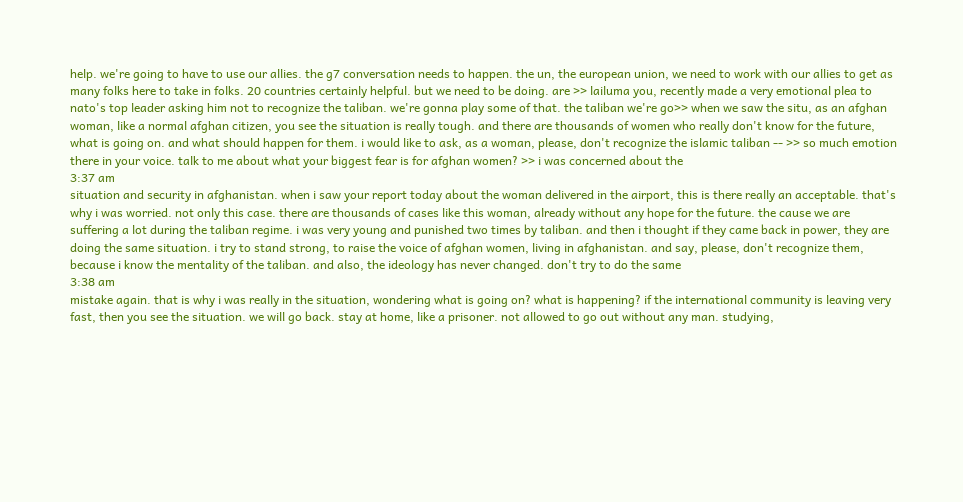help. we're going to have to use our allies. the g7 conversation needs to happen. the un, the european union, we need to work with our allies to get as many folks here to take in folks. 20 countries certainly helpful. but we need to be doing. are >> lailuma you, recently made a very emotional plea to nato's top leader asking him not to recognize the taliban. we're gonna play some of that. the taliban we're go>> when we saw the situ, as an afghan woman, like a normal afghan citizen, you see the situation is really tough. and there are thousands of women who really don't know for the future, what is going on. and what should happen for them. i would like to ask, as a woman, please, don't recognize the islamic taliban -- >> so much emotion there in your voice. talk to me about what your biggest fear is for afghan women? >> i was concerned about the
3:37 am
situation and security in afghanistan. when i saw your report today about the woman delivered in the airport, this is there really an acceptable. that's why i was worried. not only this case. there are thousands of cases like this woman, already without any hope for the future. the cause we are suffering a lot during the taliban regime. i was very young and punished two times by taliban. and then i thought if they came back in power, they are doing the same situation. i try to stand strong, to raise the voice of afghan women, living in afghanistan. and say, please, don't recognize them, because i know the mentality of the taliban. and also, the ideology has never changed. don't try to do the same
3:38 am
mistake again. that is why i was really in the situation, wondering what is going on? what is happening? if the international community is leaving very fast, then you see the situation. we will go back. stay at home, like a prisoner. not allowed to go out without any man. studying,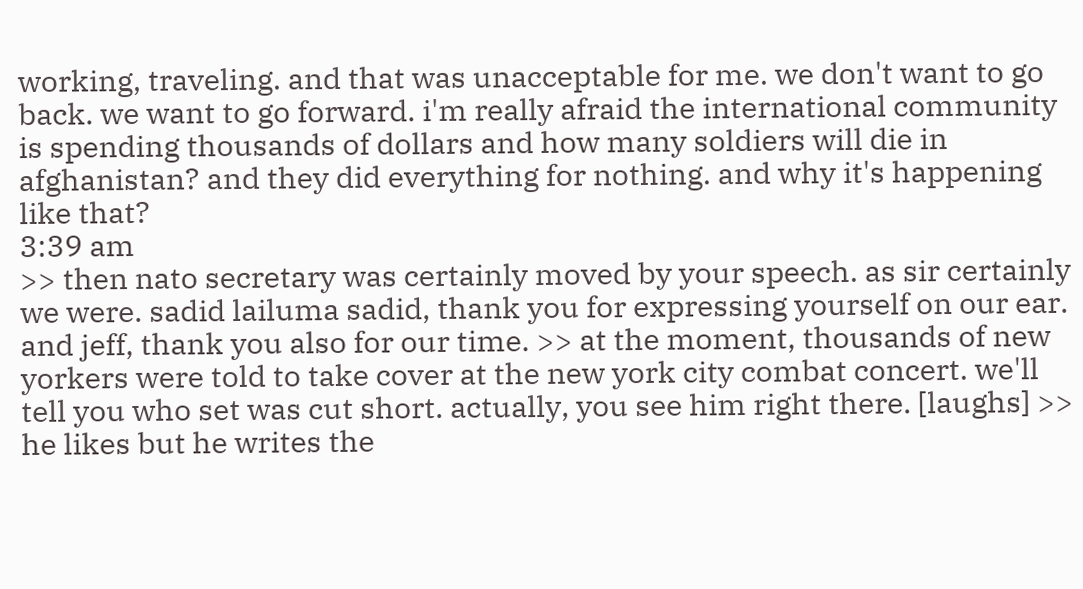working, traveling. and that was unacceptable for me. we don't want to go back. we want to go forward. i'm really afraid the international community is spending thousands of dollars and how many soldiers will die in afghanistan? and they did everything for nothing. and why it's happening like that?
3:39 am
>> then nato secretary was certainly moved by your speech. as sir certainly we were. sadid lailuma sadid, thank you for expressing yourself on our ear. and jeff, thank you also for our time. >> at the moment, thousands of new yorkers were told to take cover at the new york city combat concert. we'll tell you who set was cut short. actually, you see him right there. [laughs] >> he likes but he writes the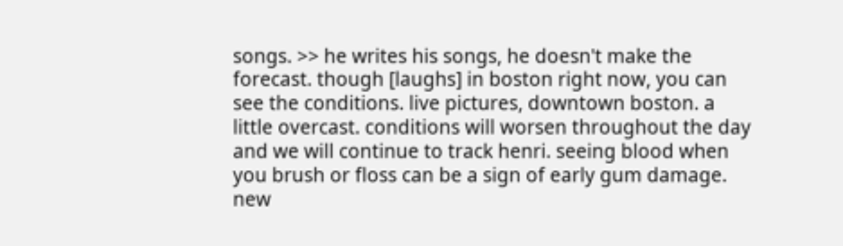songs. >> he writes his songs, he doesn't make the forecast. though [laughs] in boston right now, you can see the conditions. live pictures, downtown boston. a little overcast. conditions will worsen throughout the day and we will continue to track henri. seeing blood when you brush or floss can be a sign of early gum damage. new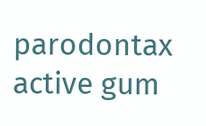parodontax active gum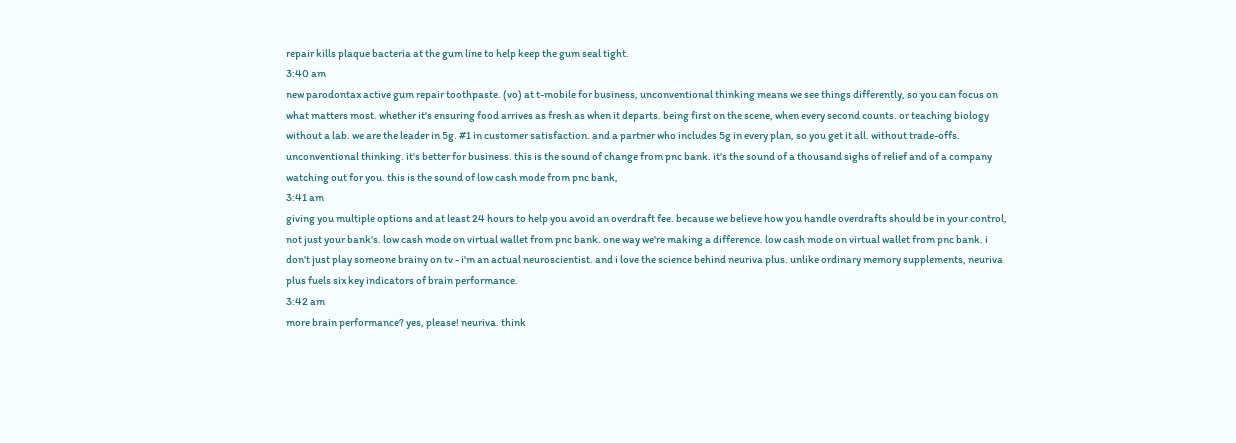repair kills plaque bacteria at the gum line to help keep the gum seal tight.
3:40 am
new parodontax active gum repair toothpaste. (vo) at t-mobile for business, unconventional thinking means we see things differently, so you can focus on what matters most. whether it's ensuring food arrives as fresh as when it departs. being first on the scene, when every second counts. or teaching biology without a lab. we are the leader in 5g. #1 in customer satisfaction. and a partner who includes 5g in every plan, so you get it all. without trade-offs. unconventional thinking. it's better for business. this is the sound of change from pnc bank. it's the sound of a thousand sighs of relief and of a company watching out for you. this is the sound of low cash mode from pnc bank,
3:41 am
giving you multiple options and at least 24 hours to help you avoid an overdraft fee. because we believe how you handle overdrafts should be in your control, not just your bank's. low cash mode on virtual wallet from pnc bank. one way we're making a difference. low cash mode on virtual wallet from pnc bank. i don't just play someone brainy on tv - i'm an actual neuroscientist. and i love the science behind neuriva plus. unlike ordinary memory supplements, neuriva plus fuels six key indicators of brain performance.
3:42 am
more brain performance? yes, please! neuriva. think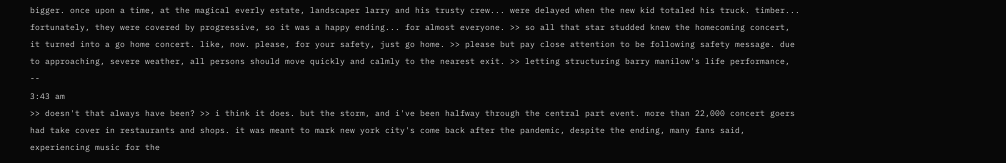bigger. once upon a time, at the magical everly estate, landscaper larry and his trusty crew... were delayed when the new kid totaled his truck. timber... fortunately, they were covered by progressive, so it was a happy ending... for almost everyone. >> so all that star studded knew the homecoming concert, it turned into a go home concert. like, now. please, for your safety, just go home. >> please but pay close attention to be following safety message. due to approaching, severe weather, all persons should move quickly and calmly to the nearest exit. >> letting structuring barry manilow's life performance, --
3:43 am
>> doesn't that always have been? >> i think it does. but the storm, and i've been halfway through the central part event. more than 22,000 concert goers had take cover in restaurants and shops. it was meant to mark new york city's come back after the pandemic, despite the ending, many fans said, experiencing music for the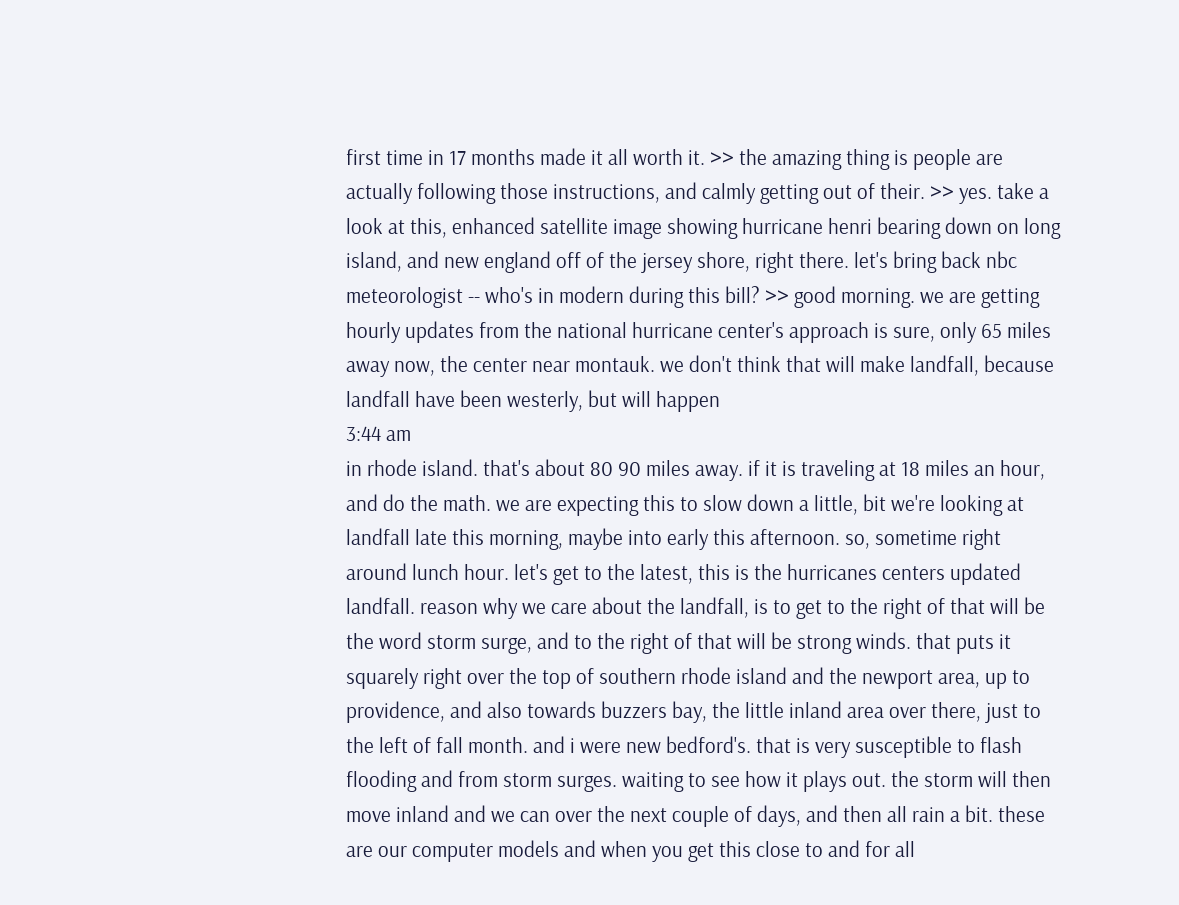first time in 17 months made it all worth it. >> the amazing thing is people are actually following those instructions, and calmly getting out of their. >> yes. take a look at this, enhanced satellite image showing hurricane henri bearing down on long island, and new england off of the jersey shore, right there. let's bring back nbc meteorologist -- who's in modern during this bill? >> good morning. we are getting hourly updates from the national hurricane center's approach is sure, only 65 miles away now, the center near montauk. we don't think that will make landfall, because landfall have been westerly, but will happen
3:44 am
in rhode island. that's about 80 90 miles away. if it is traveling at 18 miles an hour, and do the math. we are expecting this to slow down a little, bit we're looking at landfall late this morning, maybe into early this afternoon. so, sometime right around lunch hour. let's get to the latest, this is the hurricanes centers updated landfall. reason why we care about the landfall, is to get to the right of that will be the word storm surge, and to the right of that will be strong winds. that puts it squarely right over the top of southern rhode island and the newport area, up to providence, and also towards buzzers bay, the little inland area over there, just to the left of fall month. and i were new bedford's. that is very susceptible to flash flooding and from storm surges. waiting to see how it plays out. the storm will then move inland and we can over the next couple of days, and then all rain a bit. these are our computer models and when you get this close to and for all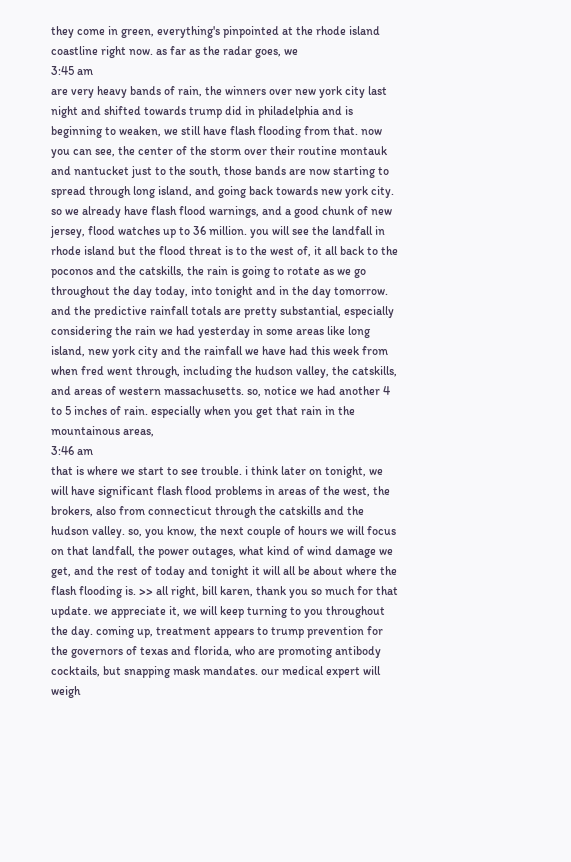they come in green, everything's pinpointed at the rhode island coastline right now. as far as the radar goes, we
3:45 am
are very heavy bands of rain, the winners over new york city last night and shifted towards trump did in philadelphia and is beginning to weaken, we still have flash flooding from that. now you can see, the center of the storm over their routine montauk and nantucket just to the south, those bands are now starting to spread through long island, and going back towards new york city. so we already have flash flood warnings, and a good chunk of new jersey, flood watches up to 36 million. you will see the landfall in rhode island but the flood threat is to the west of, it all back to the poconos and the catskills, the rain is going to rotate as we go throughout the day today, into tonight and in the day tomorrow. and the predictive rainfall totals are pretty substantial, especially considering the rain we had yesterday in some areas like long island, new york city and the rainfall we have had this week from when fred went through, including the hudson valley, the catskills, and areas of western massachusetts. so, notice we had another 4 to 5 inches of rain. especially when you get that rain in the mountainous areas,
3:46 am
that is where we start to see trouble. i think later on tonight, we will have significant flash flood problems in areas of the west, the brokers, also from connecticut through the catskills and the hudson valley. so, you know, the next couple of hours we will focus on that landfall, the power outages, what kind of wind damage we get, and the rest of today and tonight it will all be about where the flash flooding is. >> all right, bill karen, thank you so much for that update. we appreciate it, we will keep turning to you throughout the day. coming up, treatment appears to trump prevention for the governors of texas and florida, who are promoting antibody cocktails, but snapping mask mandates. our medical expert will weigh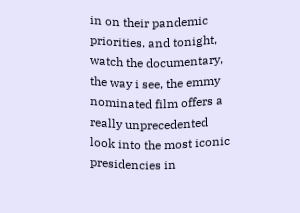in on their pandemic priorities. and tonight, watch the documentary, the way i see, the emmy nominated film offers a really unprecedented look into the most iconic presidencies in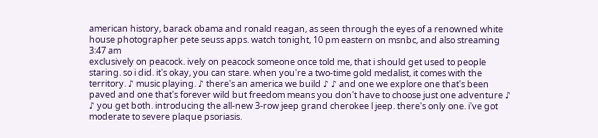american history, barack obama and ronald reagan, as seen through the eyes of a renowned white house photographer pete seuss apps. watch tonight, 10 pm eastern on msnbc, and also streaming
3:47 am
exclusively on peacock. ively on peacock someone once told me, that i should get used to people staring. so i did. it's okay, you can stare. when you're a two-time gold medalist, it comes with the territory. ♪ music playing. ♪ there's an america we build ♪ ♪ and one we explore one that's been paved and one that's forever wild but freedom means you don't have to choose just one adventure ♪ ♪ you get both. introducing the all-new 3-row jeep grand cherokee l jeep. there's only one. i've got moderate to severe plaque psoriasis.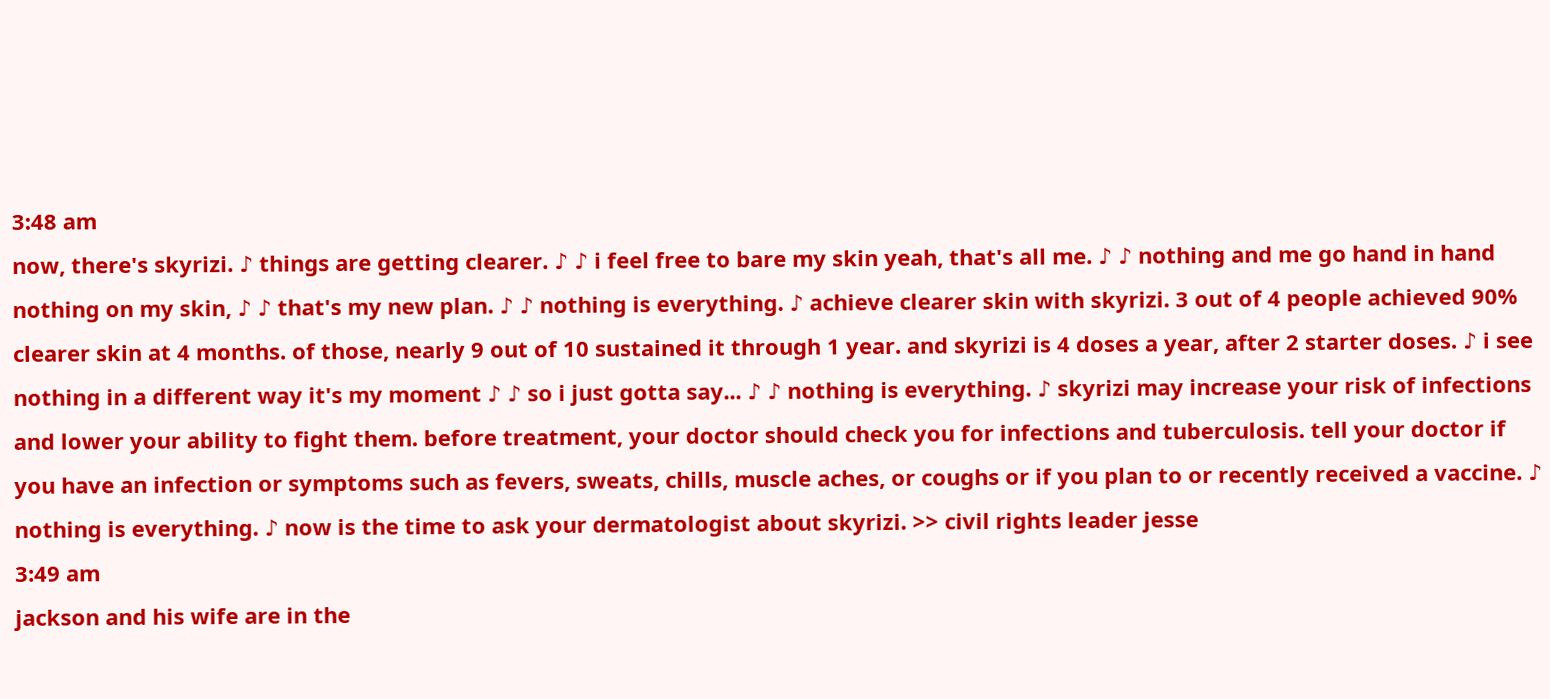3:48 am
now, there's skyrizi. ♪ things are getting clearer. ♪ ♪ i feel free to bare my skin yeah, that's all me. ♪ ♪ nothing and me go hand in hand nothing on my skin, ♪ ♪ that's my new plan. ♪ ♪ nothing is everything. ♪ achieve clearer skin with skyrizi. 3 out of 4 people achieved 90% clearer skin at 4 months. of those, nearly 9 out of 10 sustained it through 1 year. and skyrizi is 4 doses a year, after 2 starter doses. ♪ i see nothing in a different way it's my moment ♪ ♪ so i just gotta say... ♪ ♪ nothing is everything. ♪ skyrizi may increase your risk of infections and lower your ability to fight them. before treatment, your doctor should check you for infections and tuberculosis. tell your doctor if you have an infection or symptoms such as fevers, sweats, chills, muscle aches, or coughs or if you plan to or recently received a vaccine. ♪ nothing is everything. ♪ now is the time to ask your dermatologist about skyrizi. >> civil rights leader jesse
3:49 am
jackson and his wife are in the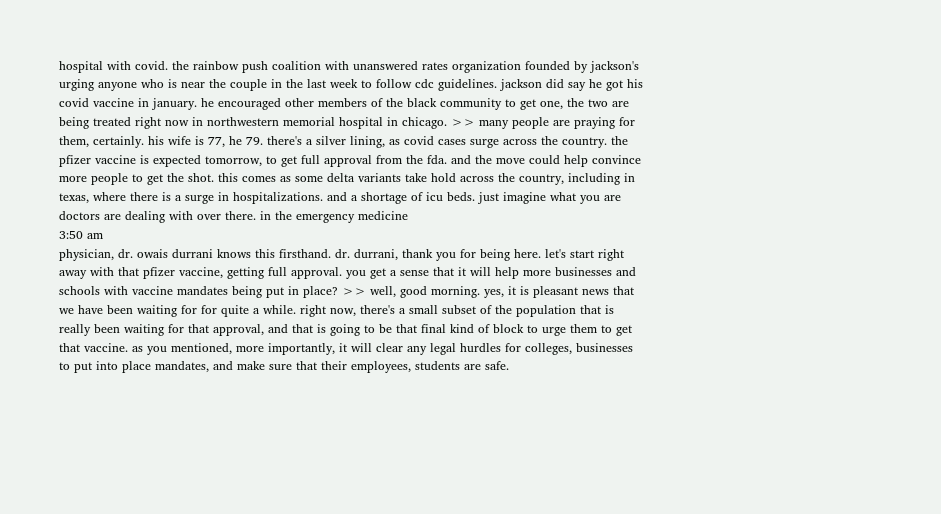hospital with covid. the rainbow push coalition with unanswered rates organization founded by jackson's urging anyone who is near the couple in the last week to follow cdc guidelines. jackson did say he got his covid vaccine in january. he encouraged other members of the black community to get one, the two are being treated right now in northwestern memorial hospital in chicago. >> many people are praying for them, certainly. his wife is 77, he 79. there's a silver lining, as covid cases surge across the country. the pfizer vaccine is expected tomorrow, to get full approval from the fda. and the move could help convince more people to get the shot. this comes as some delta variants take hold across the country, including in texas, where there is a surge in hospitalizations. and a shortage of icu beds. just imagine what you are doctors are dealing with over there. in the emergency medicine
3:50 am
physician, dr. owais durrani knows this firsthand. dr. durrani, thank you for being here. let's start right away with that pfizer vaccine, getting full approval. you get a sense that it will help more businesses and schools with vaccine mandates being put in place? >> well, good morning. yes, it is pleasant news that we have been waiting for for quite a while. right now, there's a small subset of the population that is really been waiting for that approval, and that is going to be that final kind of block to urge them to get that vaccine. as you mentioned, more importantly, it will clear any legal hurdles for colleges, businesses to put into place mandates, and make sure that their employees, students are safe.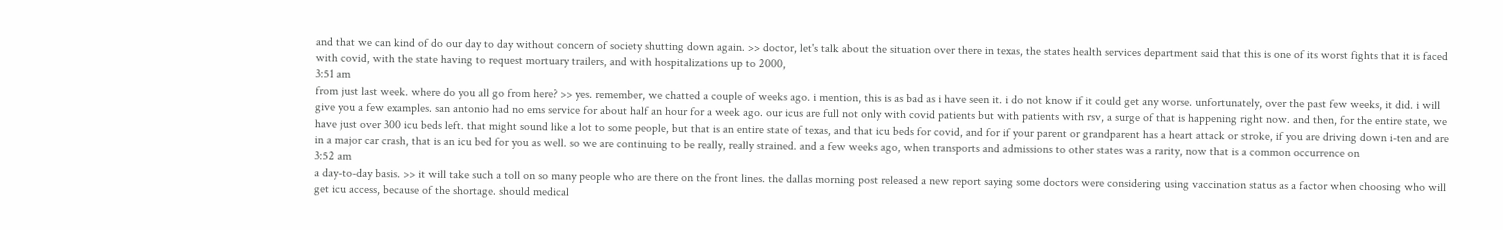and that we can kind of do our day to day without concern of society shutting down again. >> doctor, let's talk about the situation over there in texas, the states health services department said that this is one of its worst fights that it is faced with covid, with the state having to request mortuary trailers, and with hospitalizations up to 2000,
3:51 am
from just last week. where do you all go from here? >> yes. remember, we chatted a couple of weeks ago. i mention, this is as bad as i have seen it. i do not know if it could get any worse. unfortunately, over the past few weeks, it did. i will give you a few examples. san antonio had no ems service for about half an hour for a week ago. our icus are full not only with covid patients but with patients with rsv, a surge of that is happening right now. and then, for the entire state, we have just over 300 icu beds left. that might sound like a lot to some people, but that is an entire state of texas, and that icu beds for covid, and for if your parent or grandparent has a heart attack or stroke, if you are driving down i-ten and are in a major car crash, that is an icu bed for you as well. so we are continuing to be really, really strained. and a few weeks ago, when transports and admissions to other states was a rarity, now that is a common occurrence on
3:52 am
a day-to-day basis. >> it will take such a toll on so many people who are there on the front lines. the dallas morning post released a new report saying some doctors were considering using vaccination status as a factor when choosing who will get icu access, because of the shortage. should medical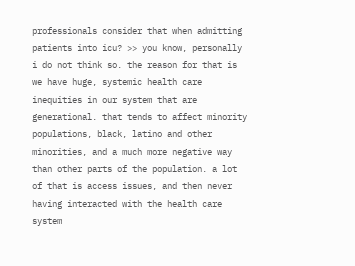professionals consider that when admitting patients into icu? >> you know, personally i do not think so. the reason for that is we have huge, systemic health care inequities in our system that are generational. that tends to affect minority populations, black, latino and other minorities, and a much more negative way than other parts of the population. a lot of that is access issues, and then never having interacted with the health care system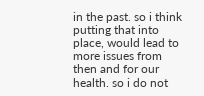in the past. so i think putting that into place, would lead to more issues from then and for our health. so i do not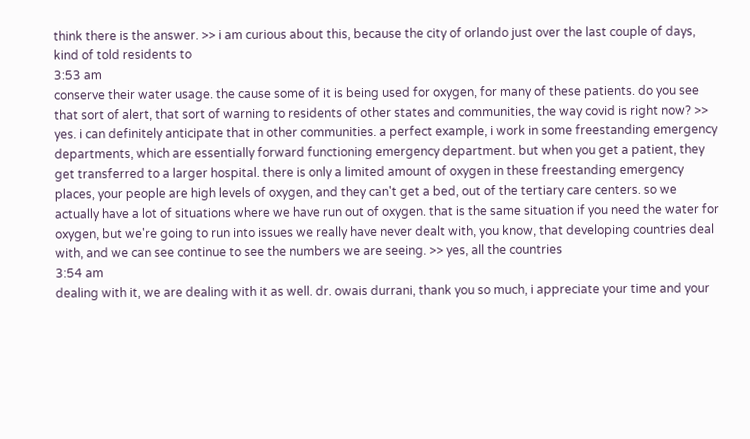think there is the answer. >> i am curious about this, because the city of orlando just over the last couple of days, kind of told residents to
3:53 am
conserve their water usage. the cause some of it is being used for oxygen, for many of these patients. do you see that sort of alert, that sort of warning to residents of other states and communities, the way covid is right now? >> yes. i can definitely anticipate that in other communities. a perfect example, i work in some freestanding emergency departments, which are essentially forward functioning emergency department. but when you get a patient, they get transferred to a larger hospital. there is only a limited amount of oxygen in these freestanding emergency places, your people are high levels of oxygen, and they can't get a bed, out of the tertiary care centers. so we actually have a lot of situations where we have run out of oxygen. that is the same situation if you need the water for oxygen, but we're going to run into issues we really have never dealt with, you know, that developing countries deal with, and we can see continue to see the numbers we are seeing. >> yes, all the countries
3:54 am
dealing with it, we are dealing with it as well. dr. owais durrani, thank you so much, i appreciate your time and your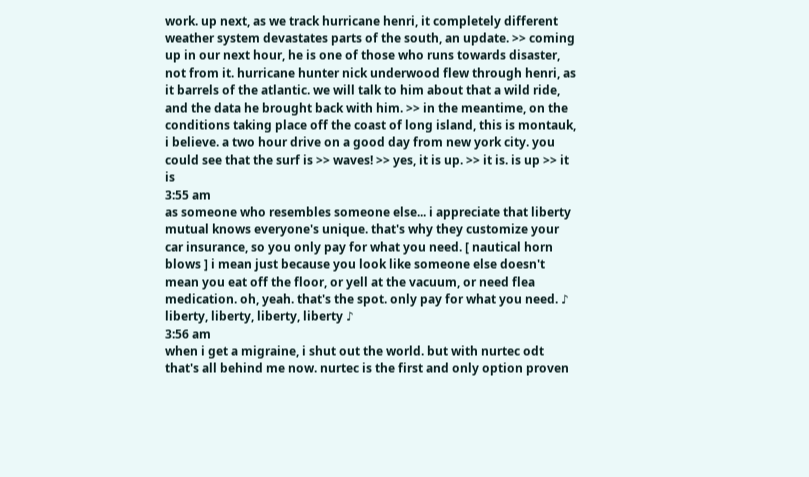work. up next, as we track hurricane henri, it completely different weather system devastates parts of the south, an update. >> coming up in our next hour, he is one of those who runs towards disaster, not from it. hurricane hunter nick underwood flew through henri, as it barrels of the atlantic. we will talk to him about that a wild ride, and the data he brought back with him. >> in the meantime, on the conditions taking place off the coast of long island, this is montauk, i believe. a two hour drive on a good day from new york city. you could see that the surf is >> waves! >> yes, it is up. >> it is. is up >> it is
3:55 am
as someone who resembles someone else... i appreciate that liberty mutual knows everyone's unique. that's why they customize your car insurance, so you only pay for what you need. [ nautical horn blows ] i mean just because you look like someone else doesn't mean you eat off the floor, or yell at the vacuum, or need flea medication. oh, yeah. that's the spot. only pay for what you need. ♪ liberty, liberty, liberty, liberty ♪
3:56 am
when i get a migraine, i shut out the world. but with nurtec odt that's all behind me now. nurtec is the first and only option proven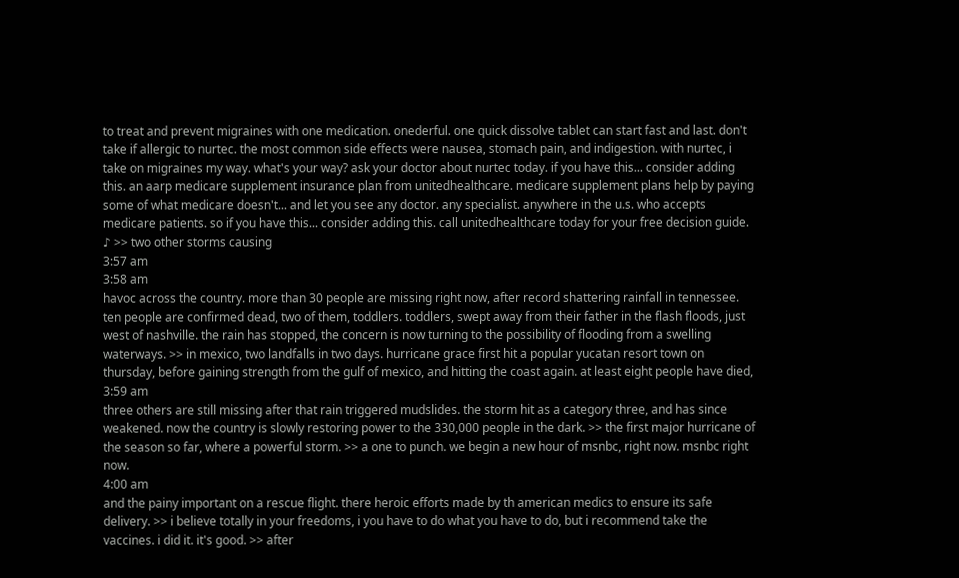to treat and prevent migraines with one medication. onederful. one quick dissolve tablet can start fast and last. don't take if allergic to nurtec. the most common side effects were nausea, stomach pain, and indigestion. with nurtec, i take on migraines my way. what's your way? ask your doctor about nurtec today. if you have this... consider adding this. an aarp medicare supplement insurance plan from unitedhealthcare. medicare supplement plans help by paying some of what medicare doesn't... and let you see any doctor. any specialist. anywhere in the u.s. who accepts medicare patients. so if you have this... consider adding this. call unitedhealthcare today for your free decision guide. ♪ >> two other storms causing
3:57 am
3:58 am
havoc across the country. more than 30 people are missing right now, after record shattering rainfall in tennessee. ten people are confirmed dead, two of them, toddlers. toddlers, swept away from their father in the flash floods, just west of nashville. the rain has stopped, the concern is now turning to the possibility of flooding from a swelling waterways. >> in mexico, two landfalls in two days. hurricane grace first hit a popular yucatan resort town on thursday, before gaining strength from the gulf of mexico, and hitting the coast again. at least eight people have died,
3:59 am
three others are still missing after that rain triggered mudslides. the storm hit as a category three, and has since weakened. now the country is slowly restoring power to the 330,000 people in the dark. >> the first major hurricane of the season so far, where a powerful storm. >> a one to punch. we begin a new hour of msnbc, right now. msnbc right now.
4:00 am
and the painy important on a rescue flight. there heroic efforts made by th american medics to ensure its safe delivery. >> i believe totally in your freedoms, i you have to do what you have to do, but i recommend take the vaccines. i did it. it's good. >> after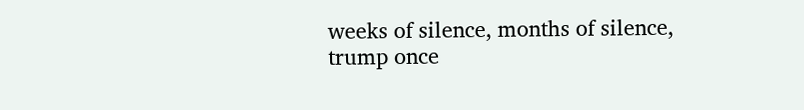weeks of silence, months of silence, trump once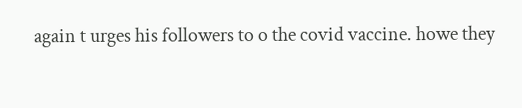again t urges his followers to o the covid vaccine. howe they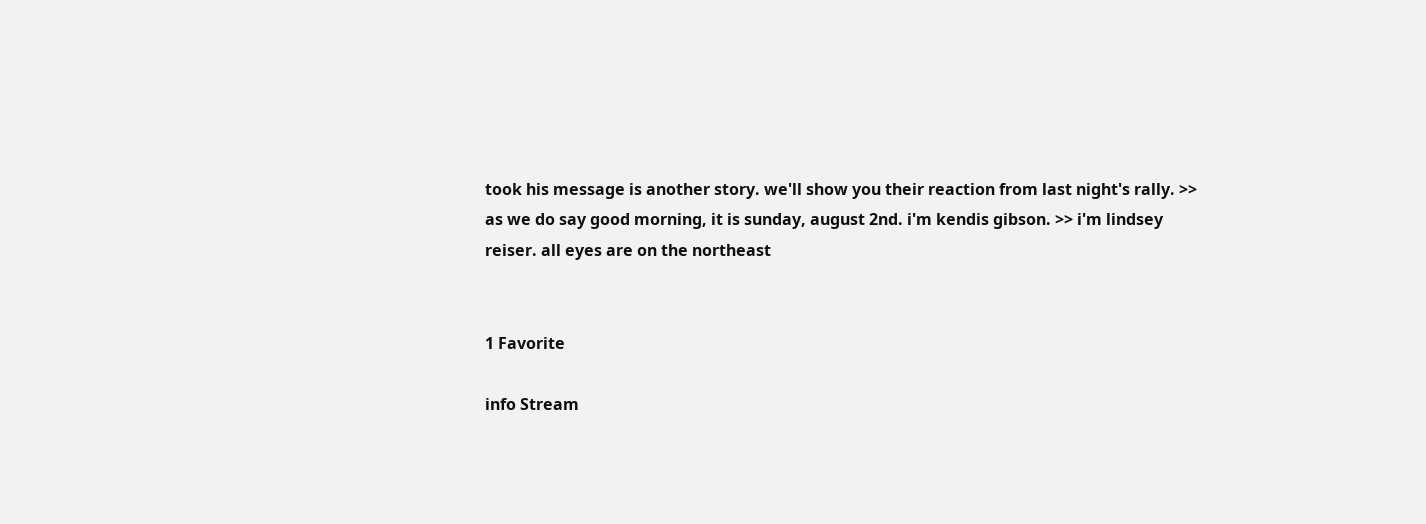took his message is another story. we'll show you their reaction from last night's rally. >> as we do say good morning, it is sunday, august 2nd. i'm kendis gibson. >> i'm lindsey reiser. all eyes are on the northeast


1 Favorite

info Stream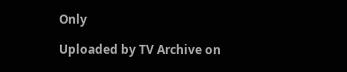Only

Uploaded by TV Archive on